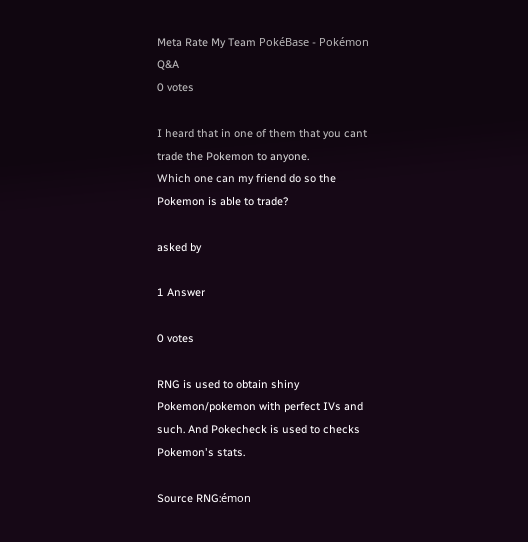Meta Rate My Team PokéBase - Pokémon Q&A
0 votes

I heard that in one of them that you cant trade the Pokemon to anyone.
Which one can my friend do so the Pokemon is able to trade?

asked by

1 Answer

0 votes

RNG is used to obtain shiny Pokemon/pokemon with perfect IVs and such. And Pokecheck is used to checks Pokemon's stats.

Source RNG:émon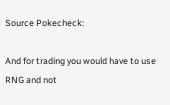Source Pokecheck:

And for trading you would have to use RNG and not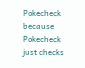Pokecheck because Pokecheck just checks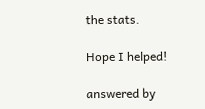the stats.

Hope I helped!

answered by